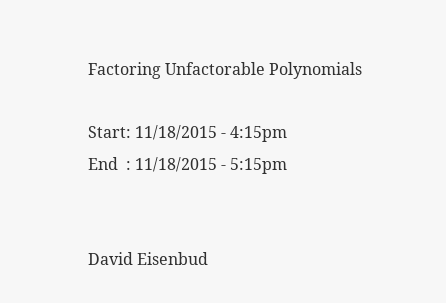Factoring Unfactorable Polynomials

Start: 11/18/2015 - 4:15pm
End  : 11/18/2015 - 5:15pm


David Eisenbud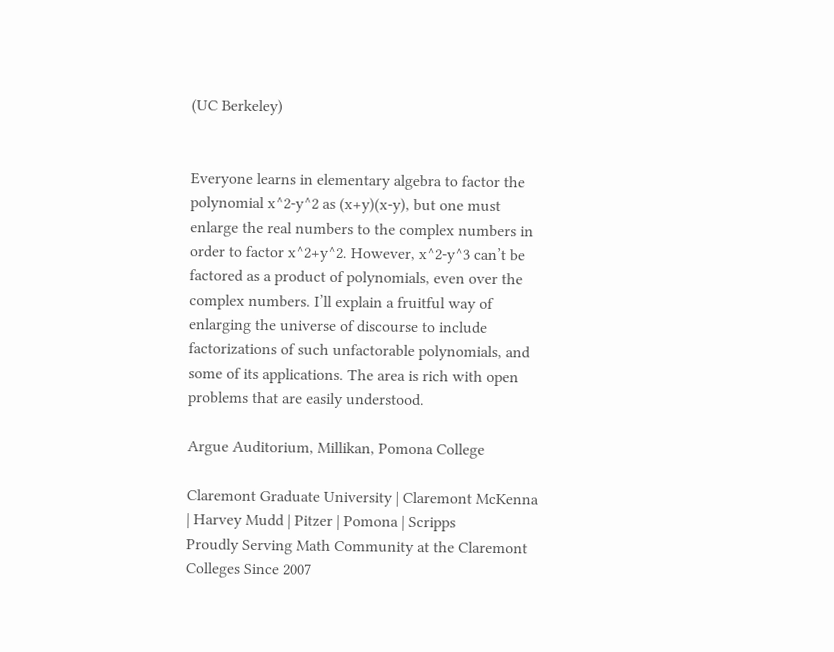(UC Berkeley)


Everyone learns in elementary algebra to factor the polynomial x^2-y^2 as (x+y)(x-y), but one must enlarge the real numbers to the complex numbers in order to factor x^2+y^2. However, x^2-y^3 can’t be factored as a product of polynomials, even over the complex numbers. I’ll explain a fruitful way of enlarging the universe of discourse to include factorizations of such unfactorable polynomials, and some of its applications. The area is rich with open problems that are easily understood.

Argue Auditorium, Millikan, Pomona College

Claremont Graduate University | Claremont McKenna | Harvey Mudd | Pitzer | Pomona | Scripps
Proudly Serving Math Community at the Claremont Colleges Since 2007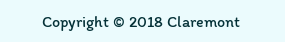Copyright © 2018 Claremont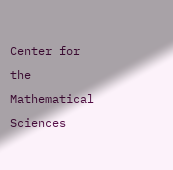Center for the Mathematical Sciences